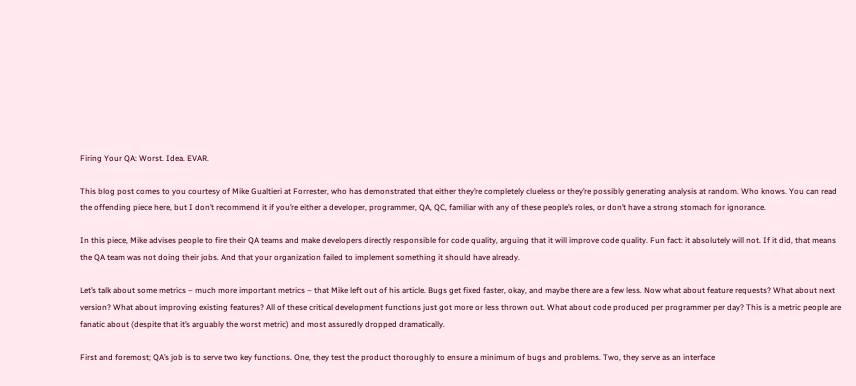Firing Your QA: Worst. Idea. EVAR.

This blog post comes to you courtesy of Mike Gualtieri at Forrester, who has demonstrated that either they’re completely clueless or they’re possibly generating analysis at random. Who knows. You can read the offending piece here, but I don’t recommend it if you’re either a developer, programmer, QA, QC, familiar with any of these people’s roles, or don’t have a strong stomach for ignorance.

In this piece, Mike advises people to fire their QA teams and make developers directly responsible for code quality, arguing that it will improve code quality. Fun fact: it absolutely will not. If it did, that means the QA team was not doing their jobs. And that your organization failed to implement something it should have already.

Let’s talk about some metrics – much more important metrics – that Mike left out of his article. Bugs get fixed faster, okay, and maybe there are a few less. Now what about feature requests? What about next version? What about improving existing features? All of these critical development functions just got more or less thrown out. What about code produced per programmer per day? This is a metric people are fanatic about (despite that it’s arguably the worst metric) and most assuredly dropped dramatically.

First and foremost; QA’s job is to serve two key functions. One, they test the product thoroughly to ensure a minimum of bugs and problems. Two, they serve as an interface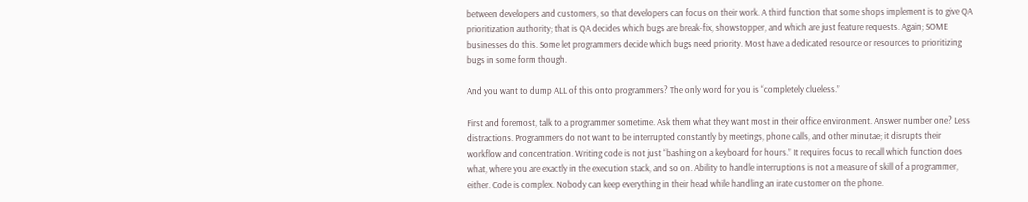between developers and customers, so that developers can focus on their work. A third function that some shops implement is to give QA prioritization authority; that is QA decides which bugs are break-fix, showstopper, and which are just feature requests. Again; SOME businesses do this. Some let programmers decide which bugs need priority. Most have a dedicated resource or resources to prioritizing bugs in some form though.

And you want to dump ALL of this onto programmers? The only word for you is “completely clueless.”

First and foremost, talk to a programmer sometime. Ask them what they want most in their office environment. Answer number one? Less distractions. Programmers do not want to be interrupted constantly by meetings, phone calls, and other minutae; it disrupts their workflow and concentration. Writing code is not just “bashing on a keyboard for hours.” It requires focus to recall which function does what, where you are exactly in the execution stack, and so on. Ability to handle interruptions is not a measure of skill of a programmer, either. Code is complex. Nobody can keep everything in their head while handling an irate customer on the phone.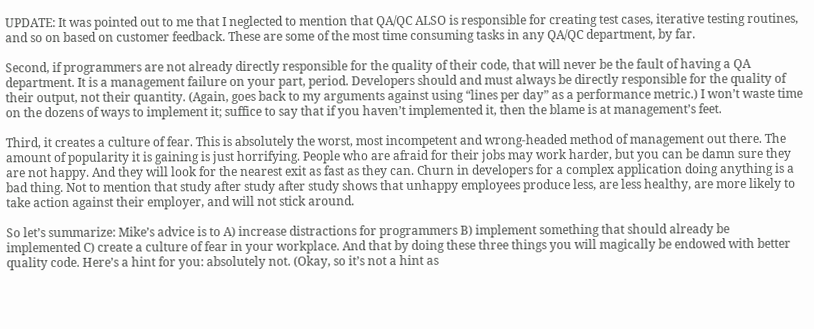UPDATE: It was pointed out to me that I neglected to mention that QA/QC ALSO is responsible for creating test cases, iterative testing routines, and so on based on customer feedback. These are some of the most time consuming tasks in any QA/QC department, by far.

Second, if programmers are not already directly responsible for the quality of their code, that will never be the fault of having a QA department. It is a management failure on your part, period. Developers should and must always be directly responsible for the quality of their output, not their quantity. (Again, goes back to my arguments against using “lines per day” as a performance metric.) I won’t waste time on the dozens of ways to implement it; suffice to say that if you haven’t implemented it, then the blame is at management’s feet.

Third, it creates a culture of fear. This is absolutely the worst, most incompetent and wrong-headed method of management out there. The amount of popularity it is gaining is just horrifying. People who are afraid for their jobs may work harder, but you can be damn sure they are not happy. And they will look for the nearest exit as fast as they can. Churn in developers for a complex application doing anything is a bad thing. Not to mention that study after study after study shows that unhappy employees produce less, are less healthy, are more likely to take action against their employer, and will not stick around.

So let’s summarize: Mike’s advice is to A) increase distractions for programmers B) implement something that should already be implemented C) create a culture of fear in your workplace. And that by doing these three things you will magically be endowed with better quality code. Here’s a hint for you: absolutely not. (Okay, so it’s not a hint as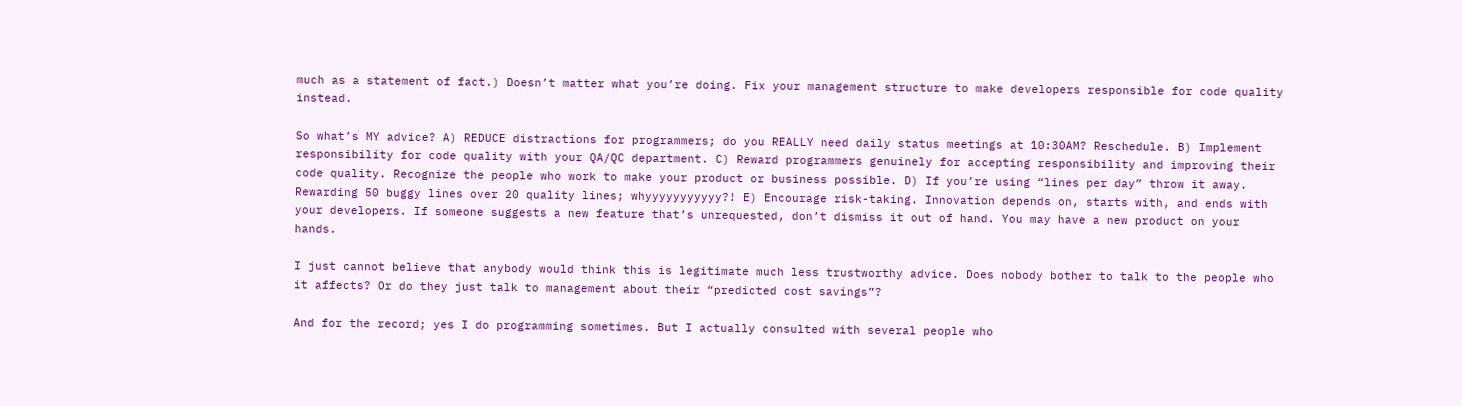much as a statement of fact.) Doesn’t matter what you’re doing. Fix your management structure to make developers responsible for code quality instead.

So what’s MY advice? A) REDUCE distractions for programmers; do you REALLY need daily status meetings at 10:30AM? Reschedule. B) Implement responsibility for code quality with your QA/QC department. C) Reward programmers genuinely for accepting responsibility and improving their code quality. Recognize the people who work to make your product or business possible. D) If you’re using “lines per day” throw it away. Rewarding 50 buggy lines over 20 quality lines; whyyyyyyyyyyy?! E) Encourage risk-taking. Innovation depends on, starts with, and ends with your developers. If someone suggests a new feature that’s unrequested, don’t dismiss it out of hand. You may have a new product on your hands.

I just cannot believe that anybody would think this is legitimate much less trustworthy advice. Does nobody bother to talk to the people who it affects? Or do they just talk to management about their “predicted cost savings”?

And for the record; yes I do programming sometimes. But I actually consulted with several people who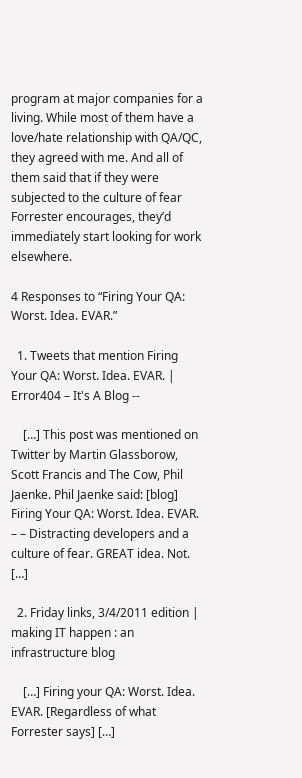program at major companies for a living. While most of them have a love/hate relationship with QA/QC, they agreed with me. And all of them said that if they were subjected to the culture of fear Forrester encourages, they’d immediately start looking for work elsewhere.

4 Responses to “Firing Your QA: Worst. Idea. EVAR.”

  1. Tweets that mention Firing Your QA: Worst. Idea. EVAR. | Error404 – It's A Blog --

    […] This post was mentioned on Twitter by Martin Glassborow, Scott Francis and The Cow, Phil Jaenke. Phil Jaenke said: [blog] Firing Your QA: Worst. Idea. EVAR. – – Distracting developers and a culture of fear. GREAT idea. Not. […]

  2. Friday links, 3/4/2011 edition | making IT happen : an infrastructure blog

    […] Firing your QA: Worst. Idea. EVAR. [Regardless of what Forrester says] […]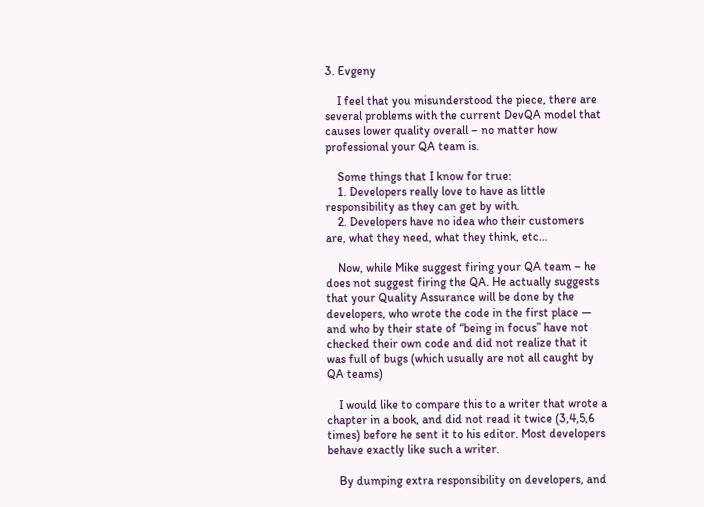3. Evgeny

    I feel that you misunderstood the piece, there are several problems with the current DevQA model that causes lower quality overall – no matter how professional your QA team is.

    Some things that I know for true:
    1. Developers really love to have as little responsibility as they can get by with.
    2. Developers have no idea who their customers are, what they need, what they think, etc…

    Now, while Mike suggest firing your QA team – he does not suggest firing the QA. He actually suggests that your Quality Assurance will be done by the developers, who wrote the code in the first place — and who by their state of “being in focus” have not checked their own code and did not realize that it was full of bugs (which usually are not all caught by QA teams)

    I would like to compare this to a writer that wrote a chapter in a book, and did not read it twice (3,4,5,6 times) before he sent it to his editor. Most developers behave exactly like such a writer.

    By dumping extra responsibility on developers, and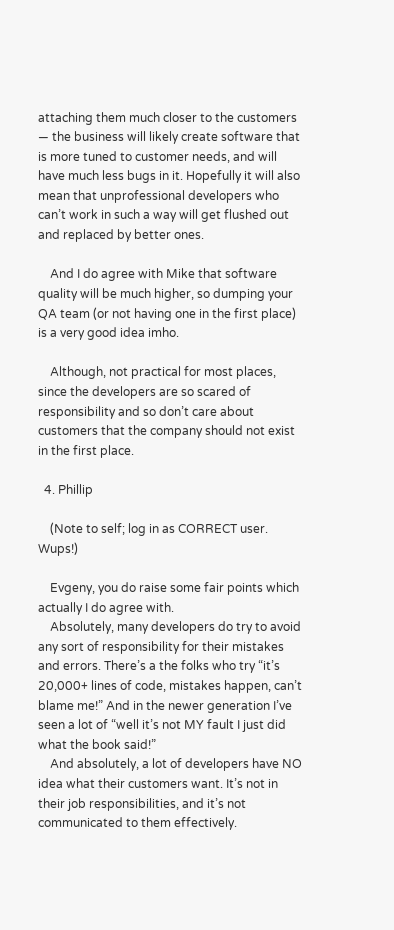attaching them much closer to the customers — the business will likely create software that is more tuned to customer needs, and will have much less bugs in it. Hopefully it will also mean that unprofessional developers who can’t work in such a way will get flushed out and replaced by better ones.

    And I do agree with Mike that software quality will be much higher, so dumping your QA team (or not having one in the first place) is a very good idea imho.

    Although, not practical for most places, since the developers are so scared of responsibility and so don’t care about customers that the company should not exist in the first place.

  4. Phillip

    (Note to self; log in as CORRECT user. Wups!)

    Evgeny, you do raise some fair points which actually I do agree with.
    Absolutely, many developers do try to avoid any sort of responsibility for their mistakes and errors. There’s a the folks who try “it’s 20,000+ lines of code, mistakes happen, can’t blame me!” And in the newer generation I’ve seen a lot of “well it’s not MY fault I just did what the book said!”
    And absolutely, a lot of developers have NO idea what their customers want. It’s not in their job responsibilities, and it’s not communicated to them effectively.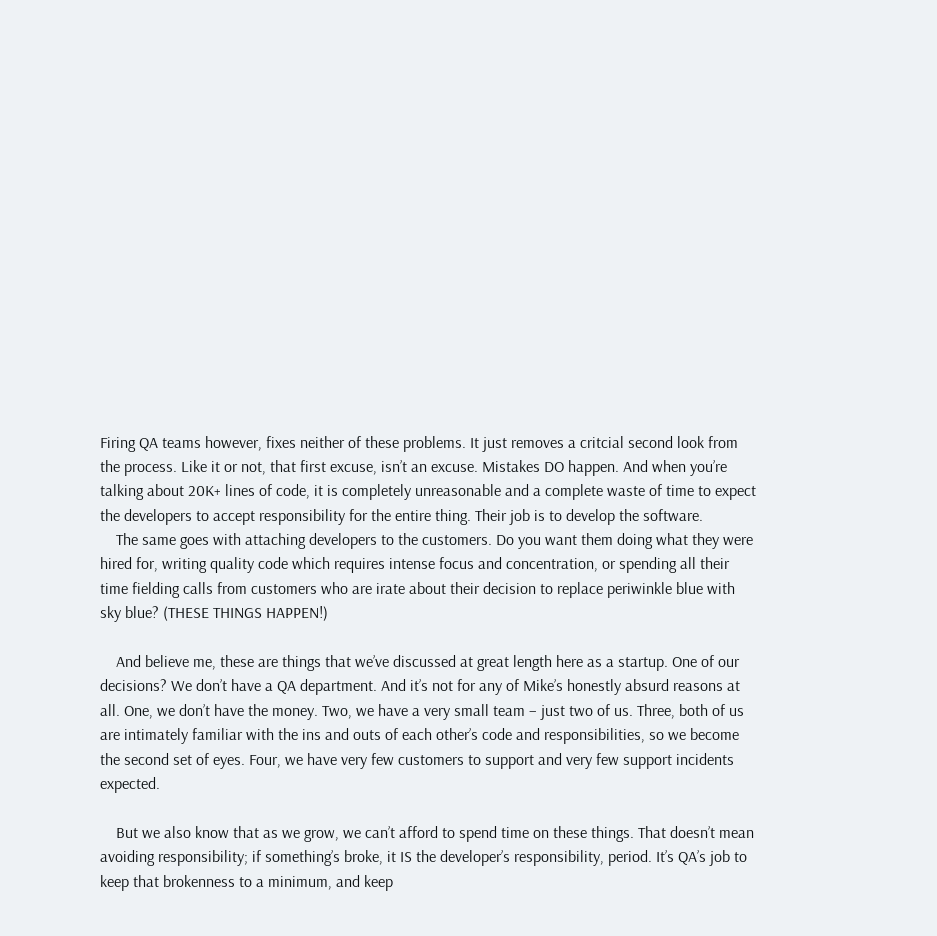Firing QA teams however, fixes neither of these problems. It just removes a critcial second look from the process. Like it or not, that first excuse, isn’t an excuse. Mistakes DO happen. And when you’re talking about 20K+ lines of code, it is completely unreasonable and a complete waste of time to expect the developers to accept responsibility for the entire thing. Their job is to develop the software.
    The same goes with attaching developers to the customers. Do you want them doing what they were hired for, writing quality code which requires intense focus and concentration, or spending all their time fielding calls from customers who are irate about their decision to replace periwinkle blue with sky blue? (THESE THINGS HAPPEN!)

    And believe me, these are things that we’ve discussed at great length here as a startup. One of our decisions? We don’t have a QA department. And it’s not for any of Mike’s honestly absurd reasons at all. One, we don’t have the money. Two, we have a very small team – just two of us. Three, both of us are intimately familiar with the ins and outs of each other’s code and responsibilities, so we become the second set of eyes. Four, we have very few customers to support and very few support incidents expected.

    But we also know that as we grow, we can’t afford to spend time on these things. That doesn’t mean avoiding responsibility; if something’s broke, it IS the developer’s responsibility, period. It’s QA’s job to keep that brokenness to a minimum, and keep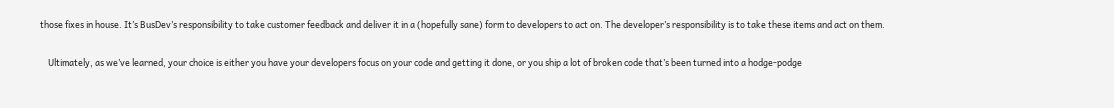those fixes in house. It’s BusDev’s responsibility to take customer feedback and deliver it in a (hopefully sane) form to developers to act on. The developer’s responsibility is to take these items and act on them.

    Ultimately, as we’ve learned, your choice is either you have your developers focus on your code and getting it done, or you ship a lot of broken code that’s been turned into a hodge-podge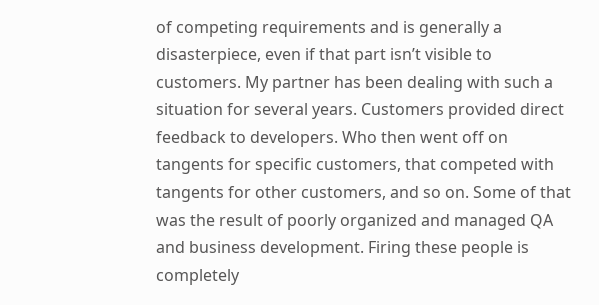of competing requirements and is generally a disasterpiece, even if that part isn’t visible to customers. My partner has been dealing with such a situation for several years. Customers provided direct feedback to developers. Who then went off on tangents for specific customers, that competed with tangents for other customers, and so on. Some of that was the result of poorly organized and managed QA and business development. Firing these people is completely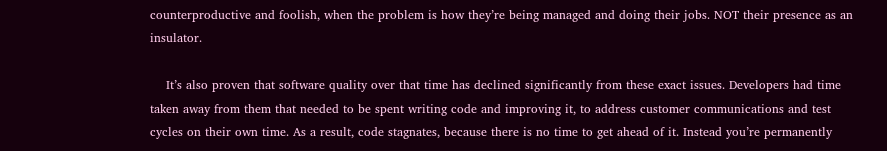counterproductive and foolish, when the problem is how they’re being managed and doing their jobs. NOT their presence as an insulator.

    It’s also proven that software quality over that time has declined significantly from these exact issues. Developers had time taken away from them that needed to be spent writing code and improving it, to address customer communications and test cycles on their own time. As a result, code stagnates, because there is no time to get ahead of it. Instead you’re permanently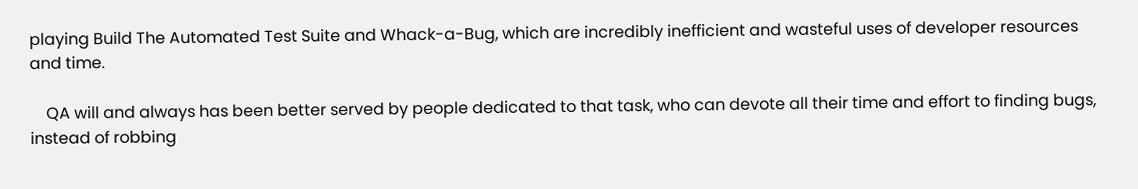playing Build The Automated Test Suite and Whack-a-Bug, which are incredibly inefficient and wasteful uses of developer resources and time.

    QA will and always has been better served by people dedicated to that task, who can devote all their time and effort to finding bugs, instead of robbing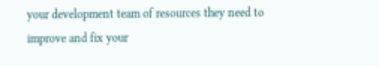your development team of resources they need to improve and fix your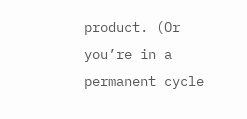product. (Or you’re in a permanent cycle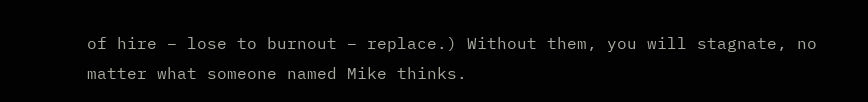of hire – lose to burnout – replace.) Without them, you will stagnate, no matter what someone named Mike thinks.